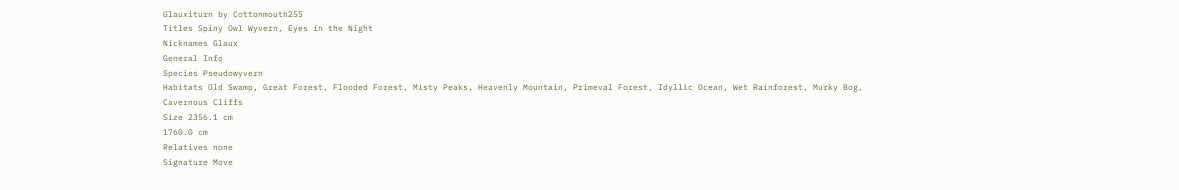Glauxiturn by Cottonmouth255
Titles Spiny Owl Wyvern, Eyes in the Night
Nicknames Glaux
General Info
Species Pseudowyvern
Habitats Old Swamp, Great Forest, Flooded Forest, Misty Peaks, Heavenly Mountain, Primeval Forest, Idyllic Ocean, Wet Rainforest, Murky Bog, Cavernous Cliffs
Size 2356.1 cm
1760.0 cm
Relatives none
Signature Move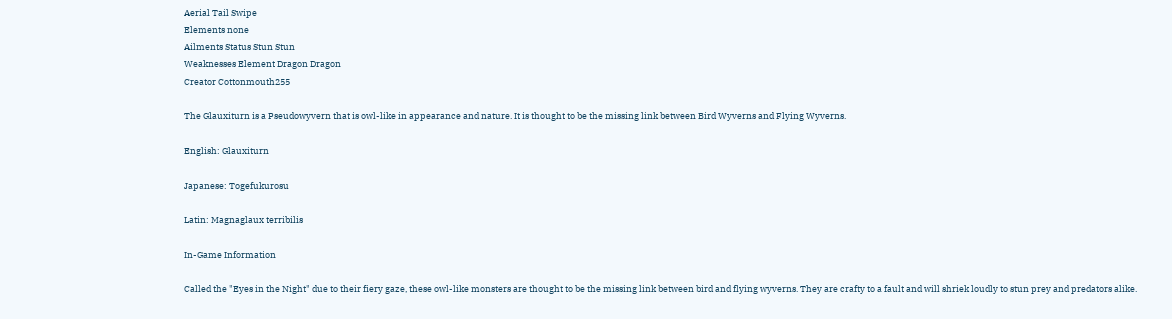Aerial Tail Swipe
Elements none
Ailments Status Stun Stun
Weaknesses Element Dragon Dragon
Creator Cottonmouth255

The Glauxiturn is a Pseudowyvern that is owl-like in appearance and nature. It is thought to be the missing link between Bird Wyverns and Flying Wyverns.

English: Glauxiturn

Japanese: Togefukurosu

Latin: Magnaglaux terribilis

In-Game Information

Called the "Eyes in the Night" due to their fiery gaze, these owl-like monsters are thought to be the missing link between bird and flying wyverns. They are crafty to a fault and will shriek loudly to stun prey and predators alike.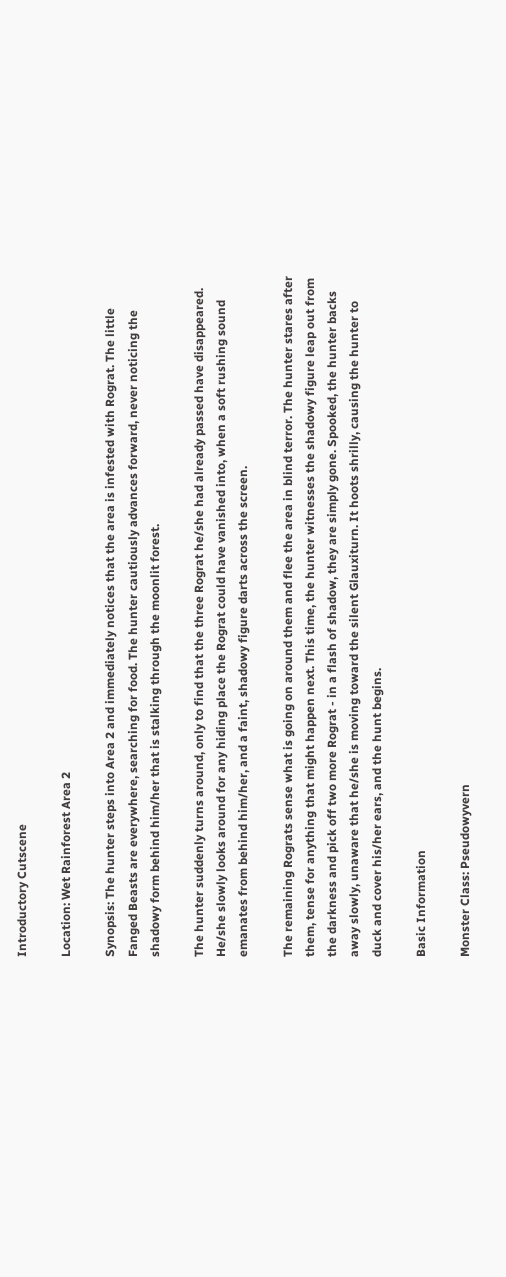Introductory Cutscene

Location: Wet Rainforest Area 2

Synopsis: The hunter steps into Area 2 and immediately notices that the area is infested with Rograt. The little Fanged Beasts are everywhere, searching for food. The hunter cautiously advances forward, never noticing the shadowy form behind him/her that is stalking through the moonlit forest.

The hunter suddenly turns around, only to find that the three Rograt he/she had already passed have disappeared. He/she slowly looks around for any hiding place the Rograt could have vanished into, when a soft rushing sound emanates from behind him/her, and a faint, shadowy figure darts across the screen.

The remaining Rograts sense what is going on around them and flee the area in blind terror. The hunter stares after them, tense for anything that might happen next. This time, the hunter witnesses the shadowy figure leap out from the darkness and pick off two more Rograt - in a flash of shadow, they are simply gone. Spooked, the hunter backs away slowly, unaware that he/she is moving toward the silent Glauxiturn. It hoots shrilly, causing the hunter to duck and cover his/her ears, and the hunt begins.

Basic Information

Monster Class: Pseudowyvern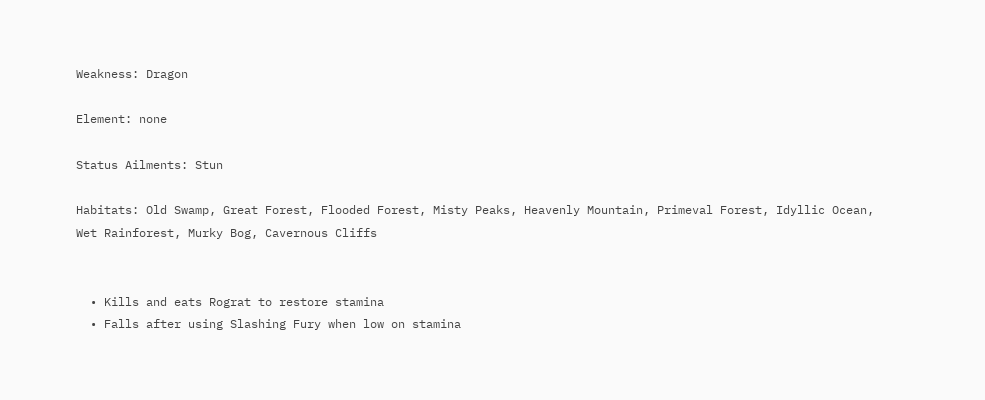Weakness: Dragon

Element: none

Status Ailments: Stun

Habitats: Old Swamp, Great Forest, Flooded Forest, Misty Peaks, Heavenly Mountain, Primeval Forest, Idyllic Ocean, Wet Rainforest, Murky Bog, Cavernous Cliffs


  • Kills and eats Rograt to restore stamina
  • Falls after using Slashing Fury when low on stamina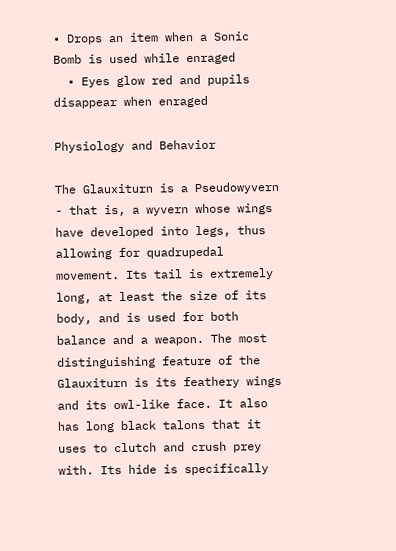• Drops an item when a Sonic Bomb is used while enraged
  • Eyes glow red and pupils disappear when enraged

Physiology and Behavior

The Glauxiturn is a Pseudowyvern - that is, a wyvern whose wings have developed into legs, thus allowing for quadrupedal movement. Its tail is extremely long, at least the size of its body, and is used for both balance and a weapon. The most distinguishing feature of the Glauxiturn is its feathery wings and its owl-like face. It also has long black talons that it uses to clutch and crush prey with. Its hide is specifically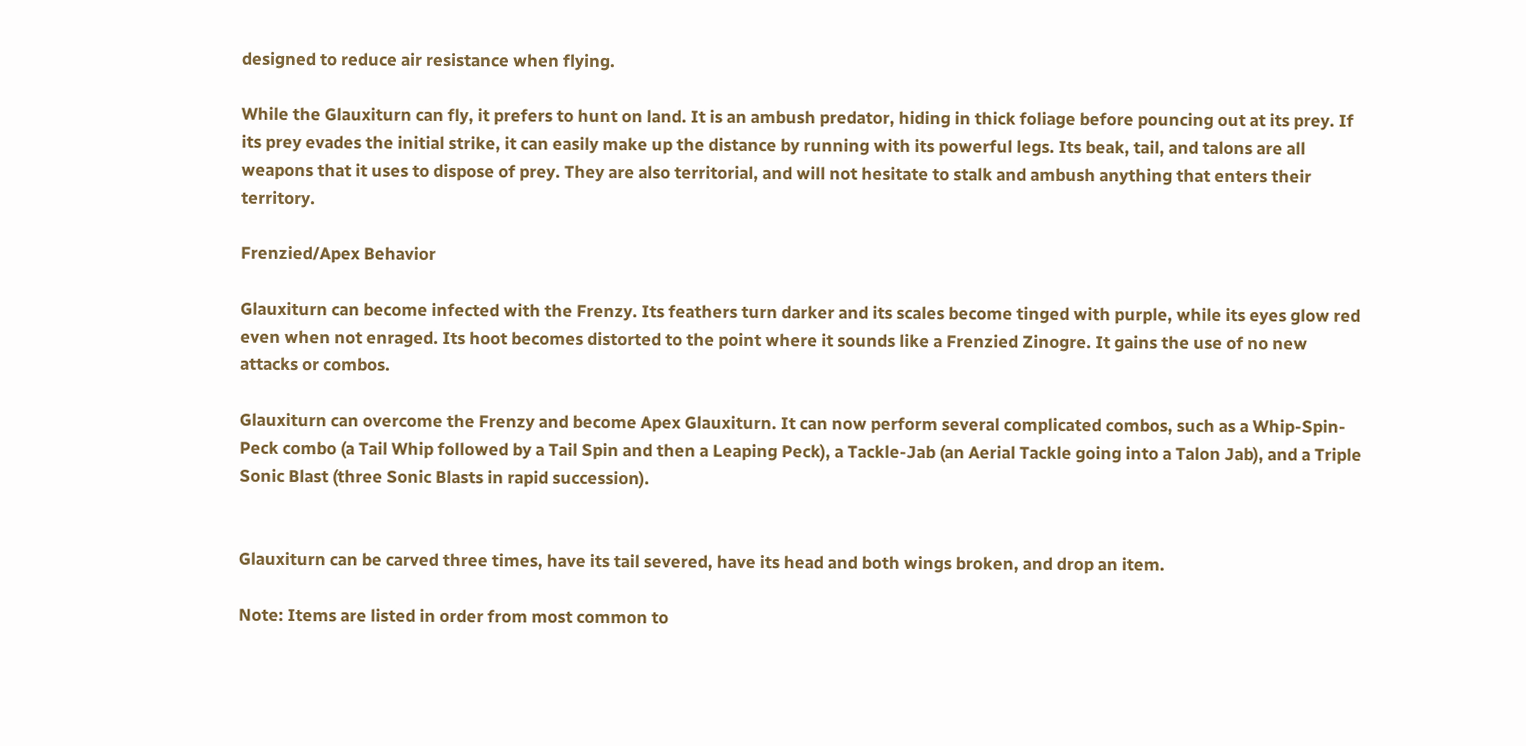designed to reduce air resistance when flying.

While the Glauxiturn can fly, it prefers to hunt on land. It is an ambush predator, hiding in thick foliage before pouncing out at its prey. If its prey evades the initial strike, it can easily make up the distance by running with its powerful legs. Its beak, tail, and talons are all weapons that it uses to dispose of prey. They are also territorial, and will not hesitate to stalk and ambush anything that enters their territory.

Frenzied/Apex Behavior

Glauxiturn can become infected with the Frenzy. Its feathers turn darker and its scales become tinged with purple, while its eyes glow red even when not enraged. Its hoot becomes distorted to the point where it sounds like a Frenzied Zinogre. It gains the use of no new attacks or combos.

Glauxiturn can overcome the Frenzy and become Apex Glauxiturn. It can now perform several complicated combos, such as a Whip-Spin-Peck combo (a Tail Whip followed by a Tail Spin and then a Leaping Peck), a Tackle-Jab (an Aerial Tackle going into a Talon Jab), and a Triple Sonic Blast (three Sonic Blasts in rapid succession).


Glauxiturn can be carved three times, have its tail severed, have its head and both wings broken, and drop an item.

Note: Items are listed in order from most common to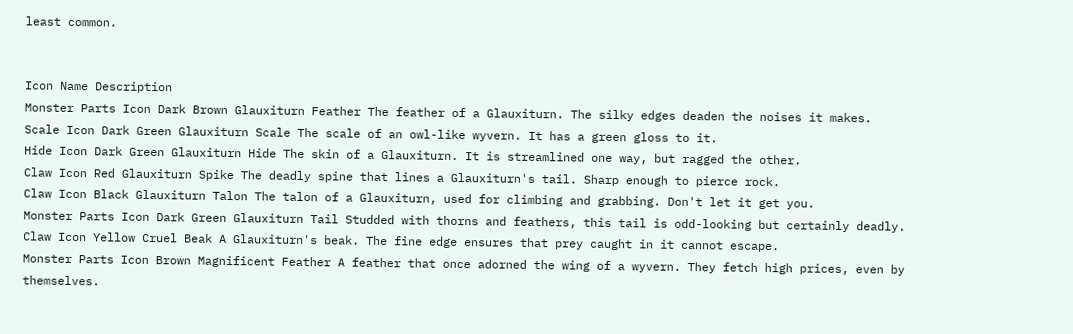least common.


Icon Name Description
Monster Parts Icon Dark Brown Glauxiturn Feather The feather of a Glauxiturn. The silky edges deaden the noises it makes.
Scale Icon Dark Green Glauxiturn Scale The scale of an owl-like wyvern. It has a green gloss to it.
Hide Icon Dark Green Glauxiturn Hide The skin of a Glauxiturn. It is streamlined one way, but ragged the other.
Claw Icon Red Glauxiturn Spike The deadly spine that lines a Glauxiturn's tail. Sharp enough to pierce rock.
Claw Icon Black Glauxiturn Talon The talon of a Glauxiturn, used for climbing and grabbing. Don't let it get you.
Monster Parts Icon Dark Green Glauxiturn Tail Studded with thorns and feathers, this tail is odd-looking but certainly deadly.
Claw Icon Yellow Cruel Beak A Glauxiturn's beak. The fine edge ensures that prey caught in it cannot escape.
Monster Parts Icon Brown Magnificent Feather A feather that once adorned the wing of a wyvern. They fetch high prices, even by themselves.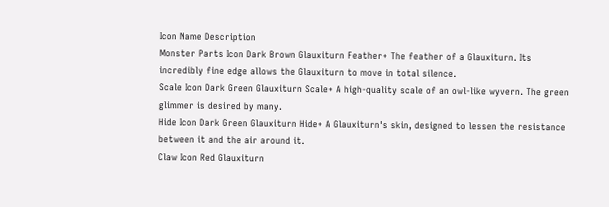Icon Name Description
Monster Parts Icon Dark Brown Glauxiturn Feather+ The feather of a Glauxiturn. Its incredibly fine edge allows the Glauxiturn to move in total silence.
Scale Icon Dark Green Glauxiturn Scale+ A high-quality scale of an owl-like wyvern. The green glimmer is desired by many.
Hide Icon Dark Green Glauxiturn Hide+ A Glauxiturn's skin, designed to lessen the resistance between it and the air around it.
Claw Icon Red Glauxiturn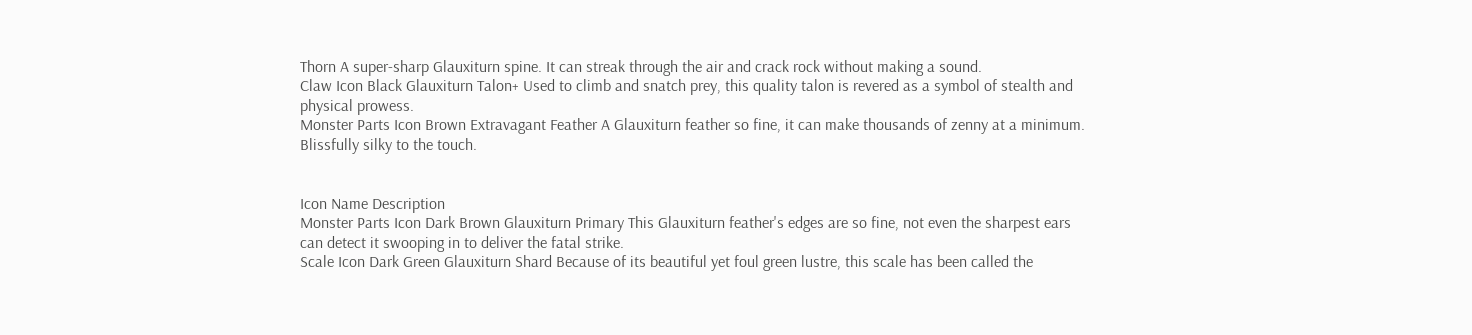Thorn A super-sharp Glauxiturn spine. It can streak through the air and crack rock without making a sound.
Claw Icon Black Glauxiturn Talon+ Used to climb and snatch prey, this quality talon is revered as a symbol of stealth and physical prowess.
Monster Parts Icon Brown Extravagant Feather A Glauxiturn feather so fine, it can make thousands of zenny at a minimum. Blissfully silky to the touch.


Icon Name Description
Monster Parts Icon Dark Brown Glauxiturn Primary This Glauxiturn feather's edges are so fine, not even the sharpest ears can detect it swooping in to deliver the fatal strike.
Scale Icon Dark Green Glauxiturn Shard Because of its beautiful yet foul green lustre, this scale has been called the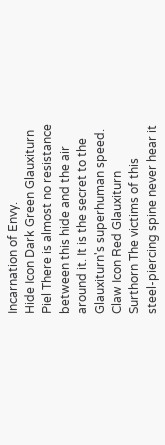Incarnation of Envy.
Hide Icon Dark Green Glauxiturn Piel There is almost no resistance between this hide and the air around it. It is the secret to the Glauxiturn's superhuman speed.
Claw Icon Red Glauxiturn Surthorn The victims of this steel-piercing spine never hear it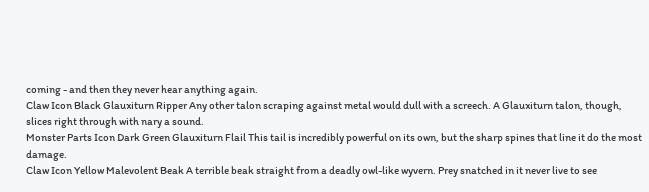coming - and then they never hear anything again.
Claw Icon Black Glauxiturn Ripper Any other talon scraping against metal would dull with a screech. A Glauxiturn talon, though, slices right through with nary a sound.
Monster Parts Icon Dark Green Glauxiturn Flail This tail is incredibly powerful on its own, but the sharp spines that line it do the most damage.
Claw Icon Yellow Malevolent Beak A terrible beak straight from a deadly owl-like wyvern. Prey snatched in it never live to see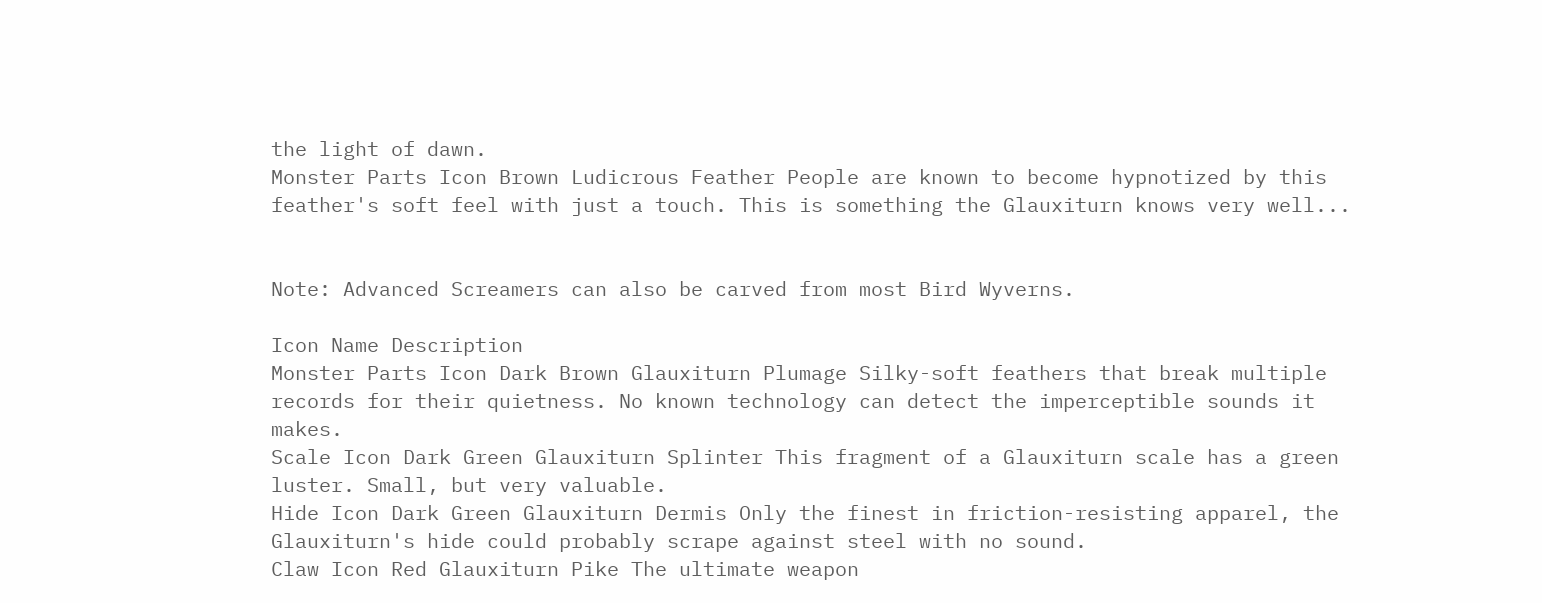the light of dawn.
Monster Parts Icon Brown Ludicrous Feather People are known to become hypnotized by this feather's soft feel with just a touch. This is something the Glauxiturn knows very well...


Note: Advanced Screamers can also be carved from most Bird Wyverns.

Icon Name Description
Monster Parts Icon Dark Brown Glauxiturn Plumage Silky-soft feathers that break multiple records for their quietness. No known technology can detect the imperceptible sounds it makes.
Scale Icon Dark Green Glauxiturn Splinter This fragment of a Glauxiturn scale has a green luster. Small, but very valuable.
Hide Icon Dark Green Glauxiturn Dermis Only the finest in friction-resisting apparel, the Glauxiturn's hide could probably scrape against steel with no sound.
Claw Icon Red Glauxiturn Pike The ultimate weapon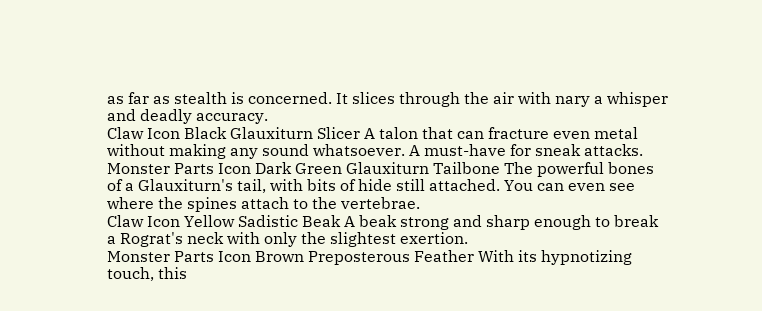as far as stealth is concerned. It slices through the air with nary a whisper and deadly accuracy.
Claw Icon Black Glauxiturn Slicer A talon that can fracture even metal without making any sound whatsoever. A must-have for sneak attacks.
Monster Parts Icon Dark Green Glauxiturn Tailbone The powerful bones of a Glauxiturn's tail, with bits of hide still attached. You can even see where the spines attach to the vertebrae.
Claw Icon Yellow Sadistic Beak A beak strong and sharp enough to break a Rograt's neck with only the slightest exertion.
Monster Parts Icon Brown Preposterous Feather With its hypnotizing touch, this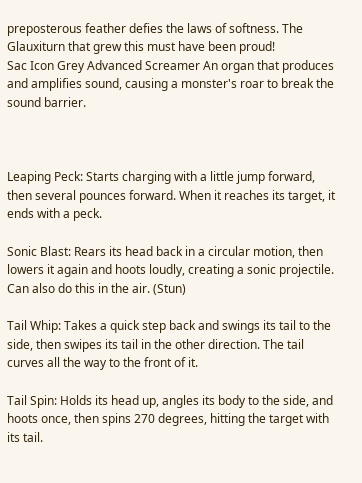preposterous feather defies the laws of softness. The Glauxiturn that grew this must have been proud!
Sac Icon Grey Advanced Screamer An organ that produces and amplifies sound, causing a monster's roar to break the sound barrier.



Leaping Peck: Starts charging with a little jump forward, then several pounces forward. When it reaches its target, it ends with a peck.

Sonic Blast: Rears its head back in a circular motion, then lowers it again and hoots loudly, creating a sonic projectile. Can also do this in the air. (Stun)

Tail Whip: Takes a quick step back and swings its tail to the side, then swipes its tail in the other direction. The tail curves all the way to the front of it.

Tail Spin: Holds its head up, angles its body to the side, and hoots once, then spins 270 degrees, hitting the target with its tail.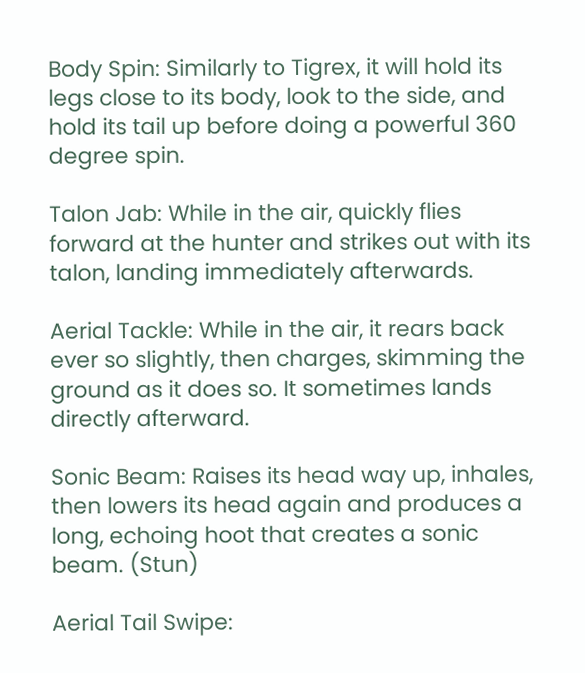Body Spin: Similarly to Tigrex, it will hold its legs close to its body, look to the side, and hold its tail up before doing a powerful 360 degree spin.

Talon Jab: While in the air, quickly flies forward at the hunter and strikes out with its talon, landing immediately afterwards.

Aerial Tackle: While in the air, it rears back ever so slightly, then charges, skimming the ground as it does so. It sometimes lands directly afterward.

Sonic Beam: Raises its head way up, inhales, then lowers its head again and produces a long, echoing hoot that creates a sonic beam. (Stun)

Aerial Tail Swipe: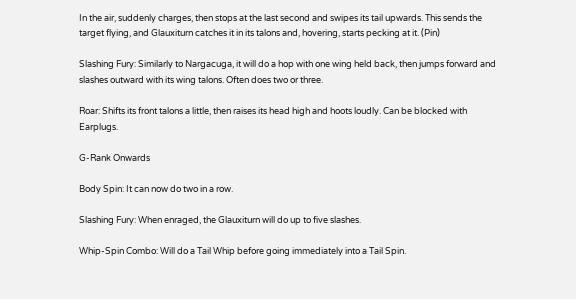In the air, suddenly charges, then stops at the last second and swipes its tail upwards. This sends the target flying, and Glauxiturn catches it in its talons and, hovering, starts pecking at it. (Pin)

Slashing Fury: Similarly to Nargacuga, it will do a hop with one wing held back, then jumps forward and slashes outward with its wing talons. Often does two or three.

Roar: Shifts its front talons a little, then raises its head high and hoots loudly. Can be blocked with Earplugs.

G-Rank Onwards

Body Spin: It can now do two in a row.

Slashing Fury: When enraged, the Glauxiturn will do up to five slashes.

Whip-Spin Combo: Will do a Tail Whip before going immediately into a Tail Spin.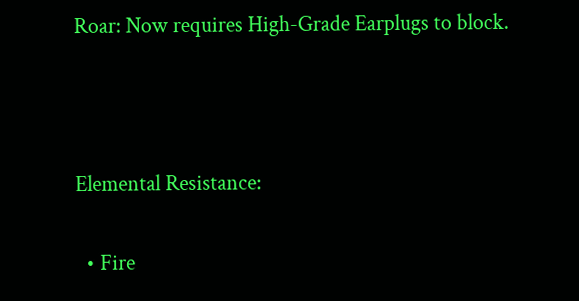Roar: Now requires High-Grade Earplugs to block.



Elemental Resistance:

  • Fire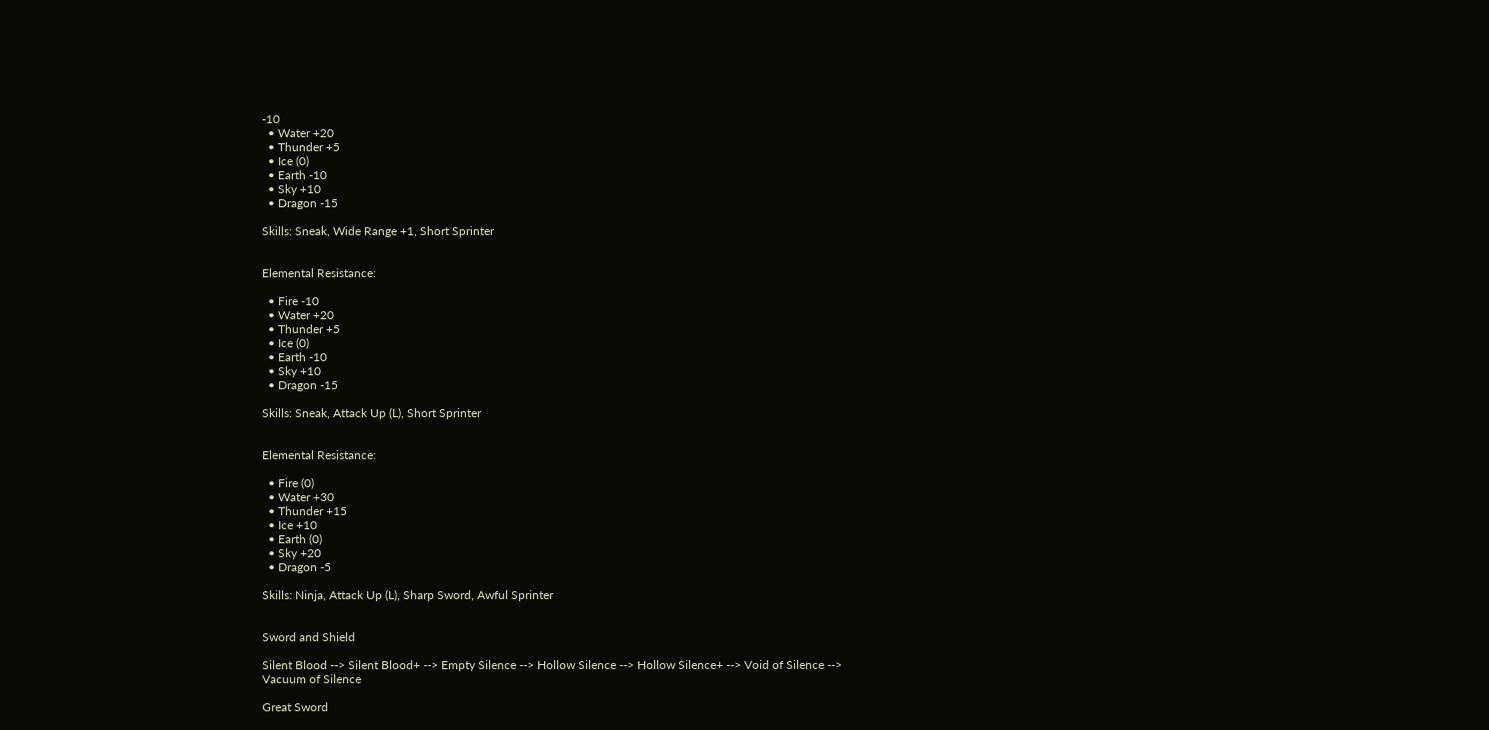-10
  • Water +20
  • Thunder +5
  • Ice (0)
  • Earth -10
  • Sky +10
  • Dragon -15

Skills: Sneak, Wide Range +1, Short Sprinter


Elemental Resistance:

  • Fire -10
  • Water +20
  • Thunder +5
  • Ice (0)
  • Earth -10
  • Sky +10
  • Dragon -15

Skills: Sneak, Attack Up (L), Short Sprinter


Elemental Resistance:

  • Fire (0)
  • Water +30
  • Thunder +15
  • Ice +10
  • Earth (0)
  • Sky +20
  • Dragon -5

Skills: Ninja, Attack Up (L), Sharp Sword, Awful Sprinter


Sword and Shield

Silent Blood --> Silent Blood+ --> Empty Silence --> Hollow Silence --> Hollow Silence+ --> Void of Silence --> Vacuum of Silence

Great Sword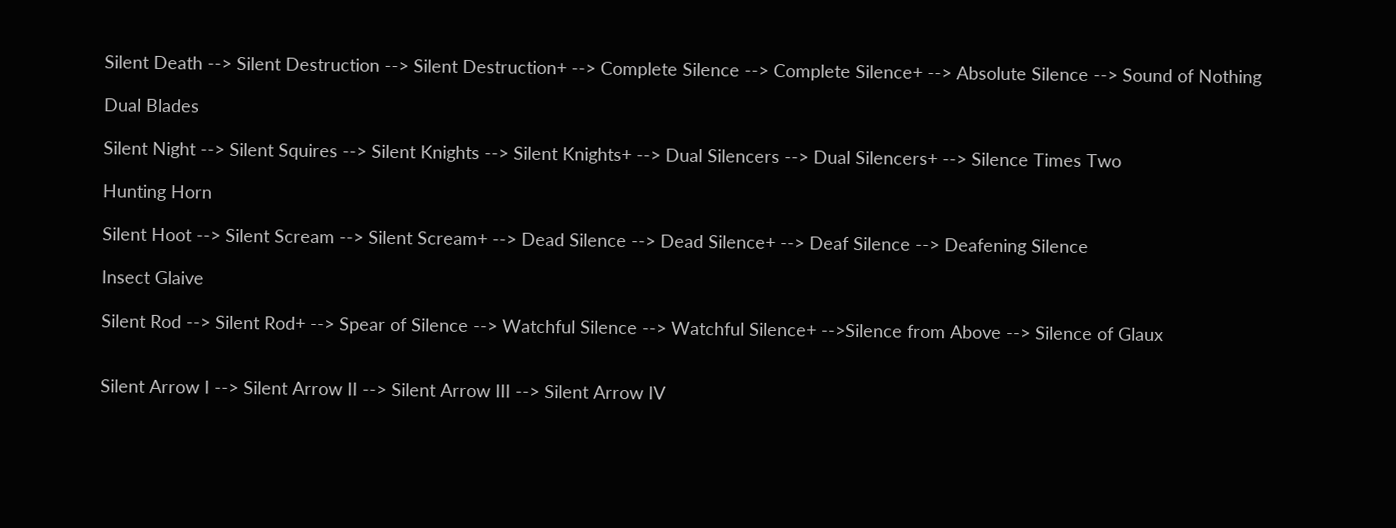Silent Death --> Silent Destruction --> Silent Destruction+ --> Complete Silence --> Complete Silence+ --> Absolute Silence --> Sound of Nothing

Dual Blades

Silent Night --> Silent Squires --> Silent Knights --> Silent Knights+ --> Dual Silencers --> Dual Silencers+ --> Silence Times Two

Hunting Horn

Silent Hoot --> Silent Scream --> Silent Scream+ --> Dead Silence --> Dead Silence+ --> Deaf Silence --> Deafening Silence

Insect Glaive

Silent Rod --> Silent Rod+ --> Spear of Silence --> Watchful Silence --> Watchful Silence+ -->Silence from Above --> Silence of Glaux


Silent Arrow I --> Silent Arrow II --> Silent Arrow III --> Silent Arrow IV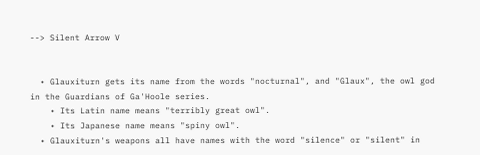--> Silent Arrow V


  • Glauxiturn gets its name from the words "nocturnal", and "Glaux", the owl god in the Guardians of Ga'Hoole series.
    • Its Latin name means "terribly great owl".
    • Its Japanese name means "spiny owl".
  • Glauxiturn's weapons all have names with the word "silence" or "silent" in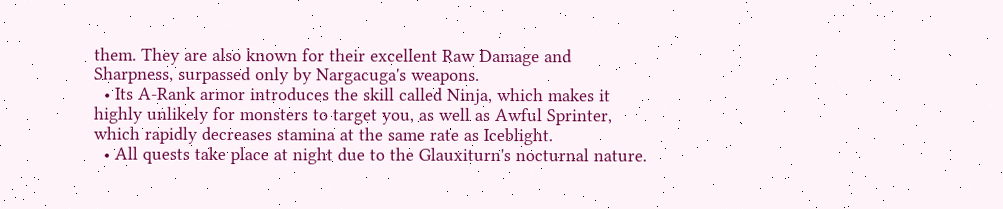them. They are also known for their excellent Raw Damage and Sharpness, surpassed only by Nargacuga's weapons.
  • Its A-Rank armor introduces the skill called Ninja, which makes it highly unlikely for monsters to target you, as well as Awful Sprinter, which rapidly decreases stamina at the same rate as Iceblight.
  • All quests take place at night due to the Glauxiturn's nocturnal nature.